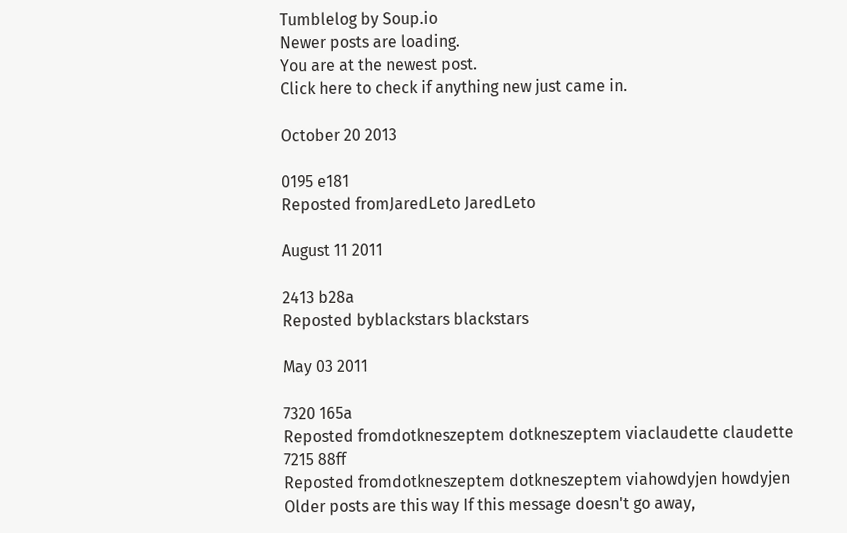Tumblelog by Soup.io
Newer posts are loading.
You are at the newest post.
Click here to check if anything new just came in.

October 20 2013

0195 e181
Reposted fromJaredLeto JaredLeto

August 11 2011

2413 b28a
Reposted byblackstars blackstars

May 03 2011

7320 165a
Reposted fromdotkneszeptem dotkneszeptem viaclaudette claudette
7215 88ff
Reposted fromdotkneszeptem dotkneszeptem viahowdyjen howdyjen
Older posts are this way If this message doesn't go away,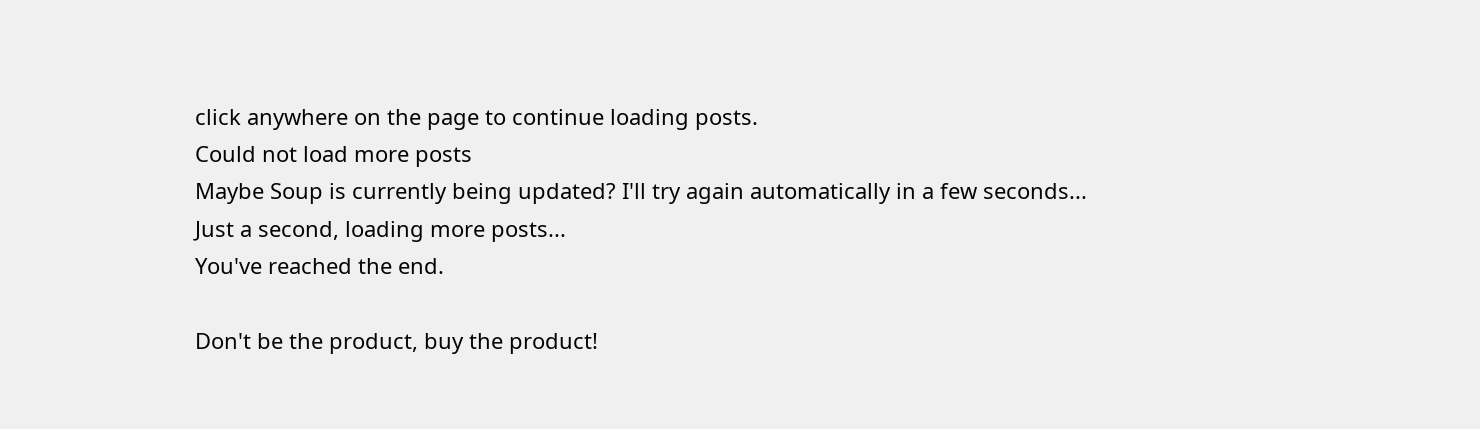click anywhere on the page to continue loading posts.
Could not load more posts
Maybe Soup is currently being updated? I'll try again automatically in a few seconds...
Just a second, loading more posts...
You've reached the end.

Don't be the product, buy the product!